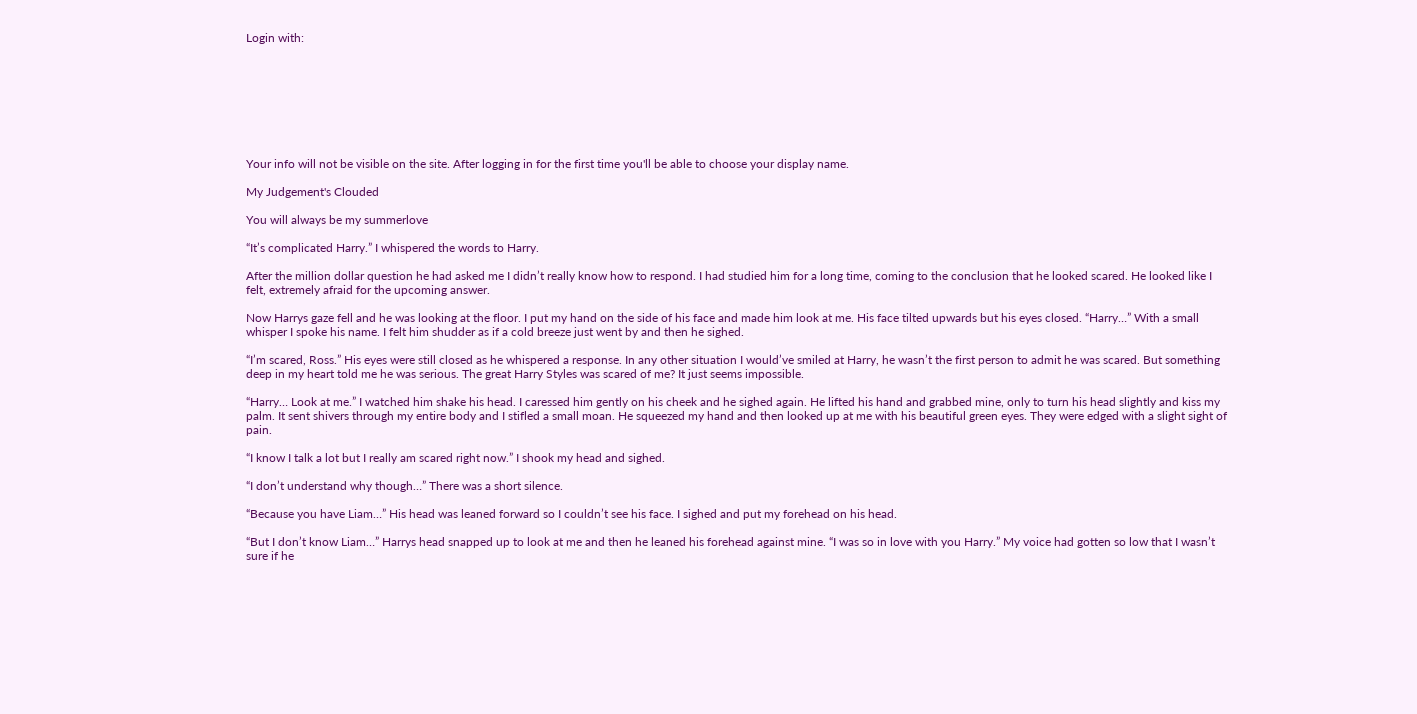Login with:








Your info will not be visible on the site. After logging in for the first time you'll be able to choose your display name.

My Judgement's Clouded

You will always be my summerlove

“It’s complicated Harry.” I whispered the words to Harry.

After the million dollar question he had asked me I didn’t really know how to respond. I had studied him for a long time, coming to the conclusion that he looked scared. He looked like I felt, extremely afraid for the upcoming answer.

Now Harrys gaze fell and he was looking at the floor. I put my hand on the side of his face and made him look at me. His face tilted upwards but his eyes closed. “Harry…” With a small whisper I spoke his name. I felt him shudder as if a cold breeze just went by and then he sighed.

“I’m scared, Ross.” His eyes were still closed as he whispered a response. In any other situation I would’ve smiled at Harry, he wasn’t the first person to admit he was scared. But something deep in my heart told me he was serious. The great Harry Styles was scared of me? It just seems impossible.

“Harry… Look at me.” I watched him shake his head. I caressed him gently on his cheek and he sighed again. He lifted his hand and grabbed mine, only to turn his head slightly and kiss my palm. It sent shivers through my entire body and I stifled a small moan. He squeezed my hand and then looked up at me with his beautiful green eyes. They were edged with a slight sight of pain.

“I know I talk a lot but I really am scared right now.” I shook my head and sighed.

“I don’t understand why though…” There was a short silence.

“Because you have Liam…” His head was leaned forward so I couldn’t see his face. I sighed and put my forehead on his head.

“But I don’t know Liam…” Harrys head snapped up to look at me and then he leaned his forehead against mine. “I was so in love with you Harry.” My voice had gotten so low that I wasn’t sure if he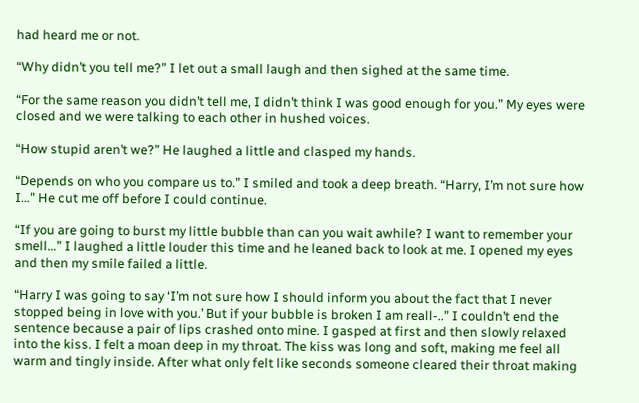had heard me or not.

“Why didn’t you tell me?” I let out a small laugh and then sighed at the same time.

“For the same reason you didn’t tell me, I didn’t think I was good enough for you.” My eyes were closed and we were talking to each other in hushed voices.

“How stupid aren’t we?” He laughed a little and clasped my hands.

“Depends on who you compare us to.” I smiled and took a deep breath. “Harry, I’m not sure how I…” He cut me off before I could continue.

“If you are going to burst my little bubble than can you wait awhile? I want to remember your smell…” I laughed a little louder this time and he leaned back to look at me. I opened my eyes and then my smile failed a little.

“Harry I was going to say ‘I’m not sure how I should inform you about the fact that I never stopped being in love with you.’ But if your bubble is broken I am reall-..” I couldn’t end the sentence because a pair of lips crashed onto mine. I gasped at first and then slowly relaxed into the kiss. I felt a moan deep in my throat. The kiss was long and soft, making me feel all warm and tingly inside. After what only felt like seconds someone cleared their throat making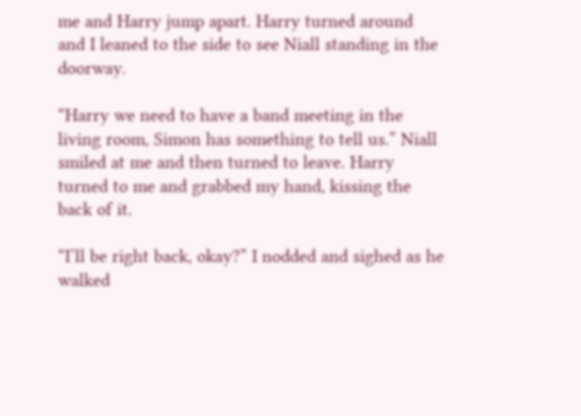me and Harry jump apart. Harry turned around and I leaned to the side to see Niall standing in the doorway.

“Harry we need to have a band meeting in the living room, Simon has something to tell us.” Niall smiled at me and then turned to leave. Harry turned to me and grabbed my hand, kissing the back of it.

“I’ll be right back, okay?” I nodded and sighed as he walked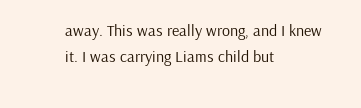away. This was really wrong, and I knew it. I was carrying Liams child but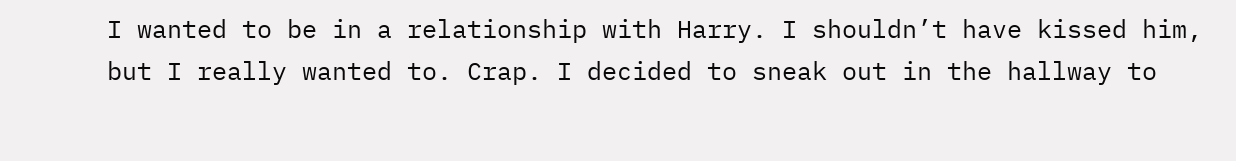I wanted to be in a relationship with Harry. I shouldn’t have kissed him, but I really wanted to. Crap. I decided to sneak out in the hallway to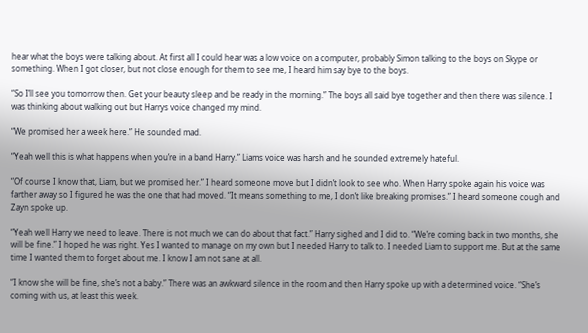hear what the boys were talking about. At first all I could hear was a low voice on a computer, probably Simon talking to the boys on Skype or something. When I got closer, but not close enough for them to see me, I heard him say bye to the boys.

“So I’ll see you tomorrow then. Get your beauty sleep and be ready in the morning.” The boys all said bye together and then there was silence. I was thinking about walking out but Harrys voice changed my mind.

“We promised her a week here.” He sounded mad.

“Yeah well this is what happens when you’re in a band Harry.” Liams voice was harsh and he sounded extremely hateful.

“Of course I know that, Liam, but we promised her.” I heard someone move but I didn’t look to see who. When Harry spoke again his voice was farther away so I figured he was the one that had moved. “It means something to me, I don’t like breaking promises.” I heard someone cough and Zayn spoke up.

“Yeah well Harry we need to leave. There is not much we can do about that fact.” Harry sighed and I did to. “We’re coming back in two months, she will be fine.” I hoped he was right. Yes I wanted to manage on my own but I needed Harry to talk to. I needed Liam to support me. But at the same time I wanted them to forget about me. I know I am not sane at all.

“I know she will be fine, she’s not a baby.” There was an awkward silence in the room and then Harry spoke up with a determined voice. “She’s coming with us, at least this week.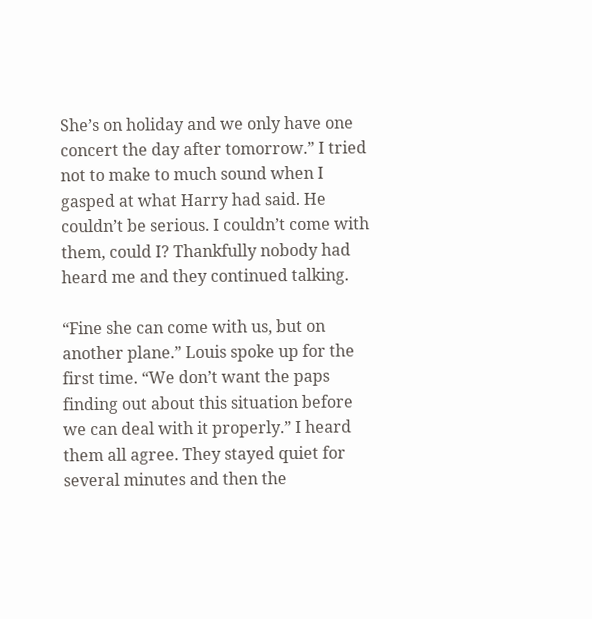She’s on holiday and we only have one concert the day after tomorrow.” I tried not to make to much sound when I gasped at what Harry had said. He couldn’t be serious. I couldn’t come with them, could I? Thankfully nobody had heard me and they continued talking.

“Fine she can come with us, but on another plane.” Louis spoke up for the first time. “We don’t want the paps finding out about this situation before we can deal with it properly.” I heard them all agree. They stayed quiet for several minutes and then the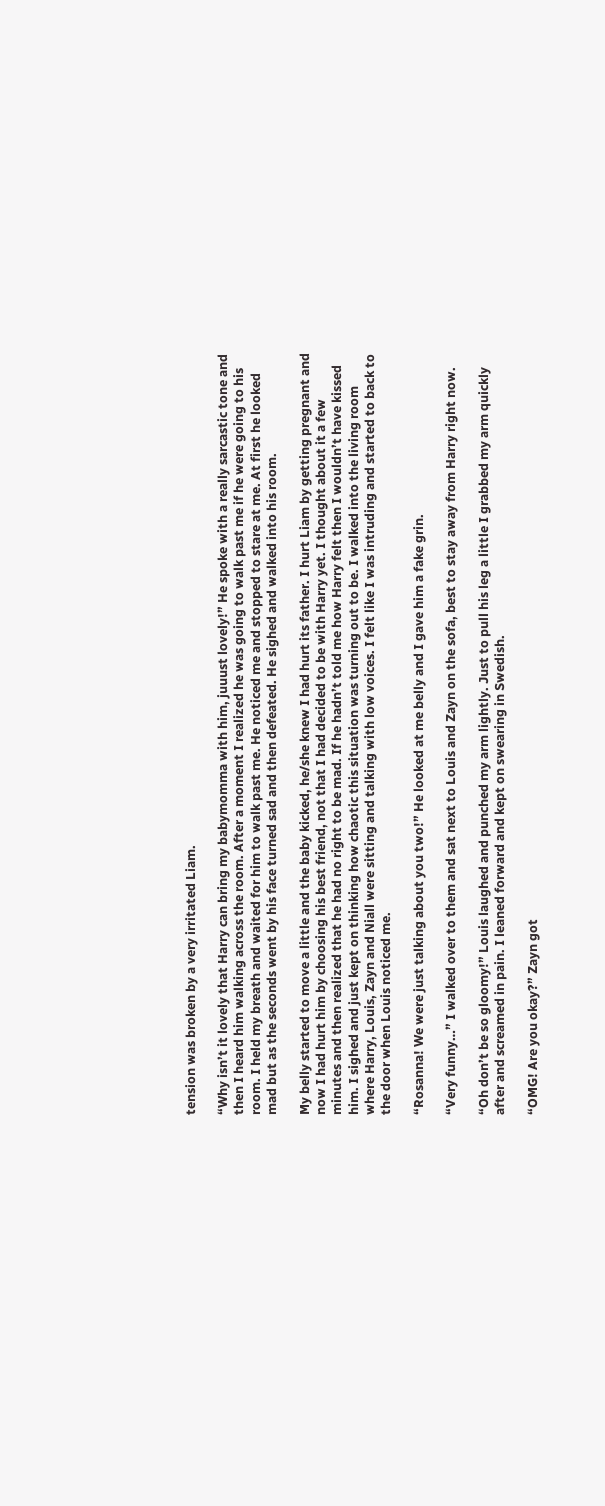tension was broken by a very irritated Liam.

“Why isn’t it lovely that Harry can bring my babymomma with him, juuust lovely!” He spoke with a really sarcastic tone and then I heard him walking across the room. After a moment I realized he was going to walk past me if he were going to his room. I held my breath and waited for him to walk past me. He noticed me and stopped to stare at me. At first he looked mad but as the seconds went by his face turned sad and then defeated. He sighed and walked into his room.

My belly started to move a little and the baby kicked, he/she knew I had hurt its father. I hurt Liam by getting pregnant and now I had hurt him by choosing his best friend, not that I had decided to be with Harry yet. I thought about it a few minutes and then realized that he had no right to be mad. If he hadn’t told me how Harry felt then I wouldn’t have kissed him. I sighed and just kept on thinking how chaotic this situation was turning out to be. I walked into the living room where Harry, Louis, Zayn and Niall were sitting and talking with low voices. I felt like I was intruding and started to back to the door when Louis noticed me.

“Rosanna! We were just talking about you two!” He looked at me belly and I gave him a fake grin.

“Very funny…” I walked over to them and sat next to Louis and Zayn on the sofa, best to stay away from Harry right now.

“Oh don’t be so gloomy!” Louis laughed and punched my arm lightly. Just to pull his leg a little I grabbed my arm quickly after and screamed in pain. I leaned forward and kept on swearing in Swedish.

“OMG! Are you okay?” Zayn got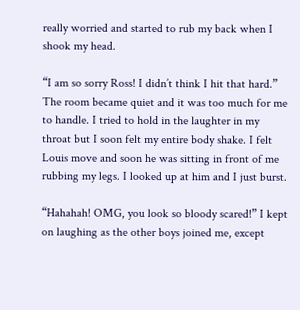really worried and started to rub my back when I shook my head.

“I am so sorry Ross! I didn’t think I hit that hard.” The room became quiet and it was too much for me to handle. I tried to hold in the laughter in my throat but I soon felt my entire body shake. I felt Louis move and soon he was sitting in front of me rubbing my legs. I looked up at him and I just burst.

“Hahahah! OMG, you look so bloody scared!” I kept on laughing as the other boys joined me, except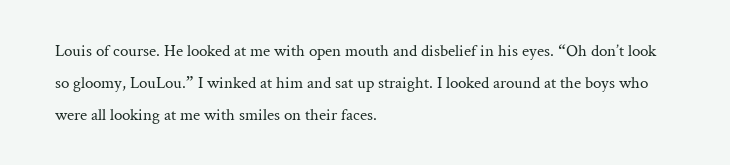Louis of course. He looked at me with open mouth and disbelief in his eyes. “Oh don’t look so gloomy, LouLou.” I winked at him and sat up straight. I looked around at the boys who were all looking at me with smiles on their faces.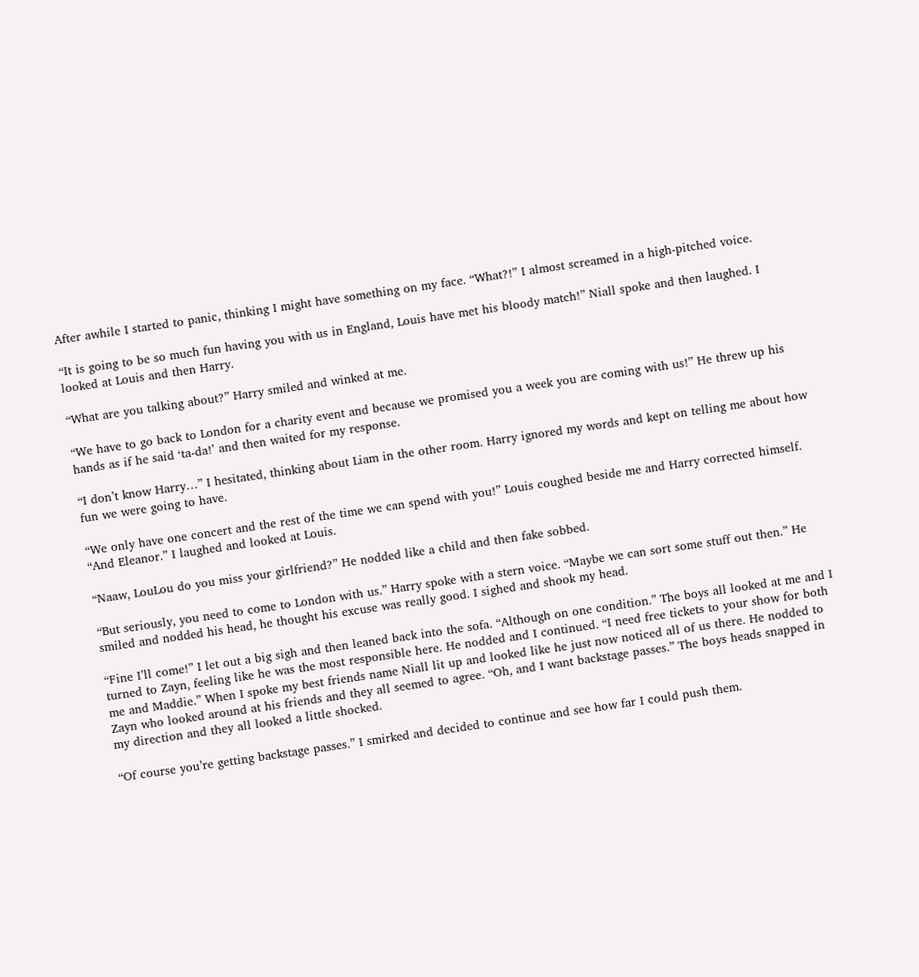After awhile I started to panic, thinking I might have something on my face. “What?!” I almost screamed in a high-pitched voice.

“It is going to be so much fun having you with us in England, Louis have met his bloody match!” Niall spoke and then laughed. I looked at Louis and then Harry.

“What are you talking about?” Harry smiled and winked at me.

“We have to go back to London for a charity event and because we promised you a week you are coming with us!” He threw up his hands as if he said ‘ta-da!’ and then waited for my response.

“I don’t know Harry…” I hesitated, thinking about Liam in the other room. Harry ignored my words and kept on telling me about how fun we were going to have.

“We only have one concert and the rest of the time we can spend with you!” Louis coughed beside me and Harry corrected himself. “And Eleanor.” I laughed and looked at Louis.

“Naaw, LouLou do you miss your girlfriend?” He nodded like a child and then fake sobbed.

“But seriously, you need to come to London with us.” Harry spoke with a stern voice. “Maybe we can sort some stuff out then.” He smiled and nodded his head, he thought his excuse was really good. I sighed and shook my head.

“Fine I’ll come!” I let out a big sigh and then leaned back into the sofa. “Although on one condition.” The boys all looked at me and I turned to Zayn, feeling like he was the most responsible here. He nodded and I continued. “I need free tickets to your show for both me and Maddie.” When I spoke my best friends name Niall lit up and looked like he just now noticed all of us there. He nodded to Zayn who looked around at his friends and they all seemed to agree. “Oh, and I want backstage passes.” The boys heads snapped in my direction and they all looked a little shocked.

“Of course you’re getting backstage passes.” I smirked and decided to continue and see how far I could push them.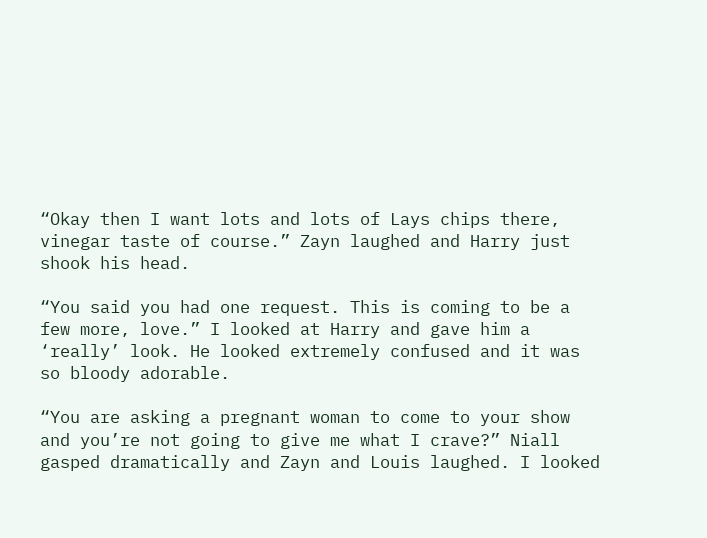“Okay then I want lots and lots of Lays chips there, vinegar taste of course.” Zayn laughed and Harry just shook his head.

“You said you had one request. This is coming to be a few more, love.” I looked at Harry and gave him a ‘really’ look. He looked extremely confused and it was so bloody adorable.

“You are asking a pregnant woman to come to your show and you’re not going to give me what I crave?” Niall gasped dramatically and Zayn and Louis laughed. I looked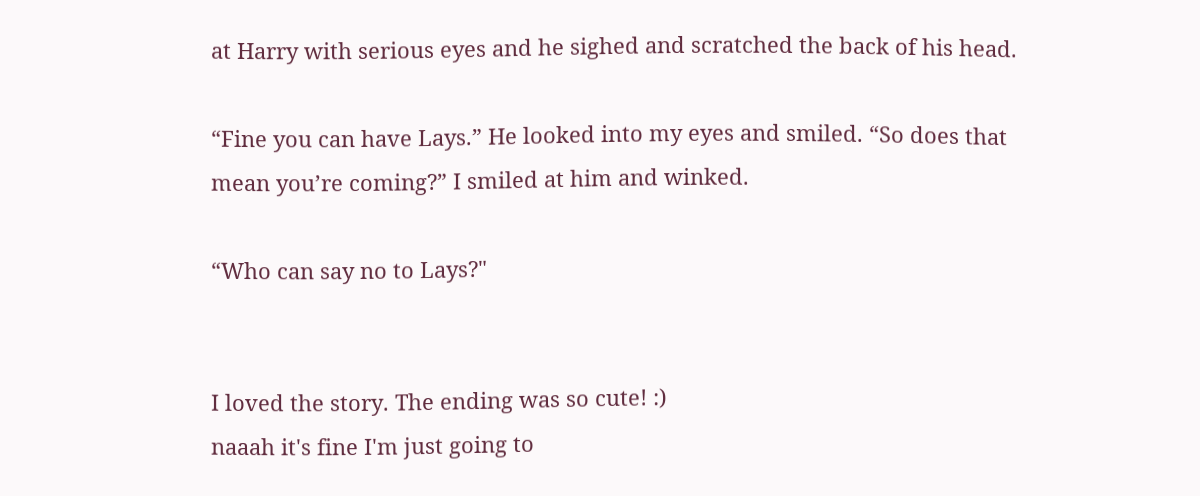at Harry with serious eyes and he sighed and scratched the back of his head.

“Fine you can have Lays.” He looked into my eyes and smiled. “So does that mean you’re coming?” I smiled at him and winked.

“Who can say no to Lays?"


I loved the story. The ending was so cute! :)
naaah it's fine I'm just going to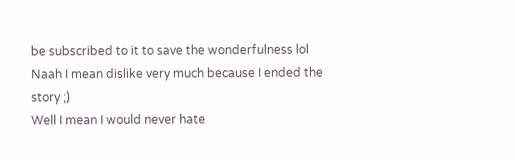be subscribed to it to save the wonderfulness lol
Naah I mean dislike very much because I ended the story ;)
Well I mean I would never hate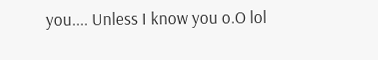you.... Unless I know you o.O lol